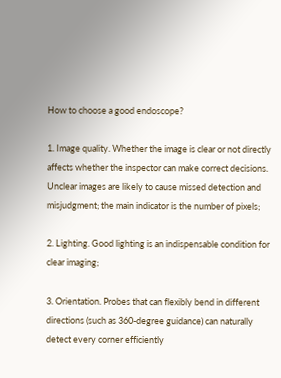How to choose a good endoscope?

1. Image quality. Whether the image is clear or not directly affects whether the inspector can make correct decisions. Unclear images are likely to cause missed detection and misjudgment; the main indicator is the number of pixels;

2. Lighting. Good lighting is an indispensable condition for clear imaging;

3. Orientation. Probes that can flexibly bend in different directions (such as 360-degree guidance) can naturally detect every corner efficiently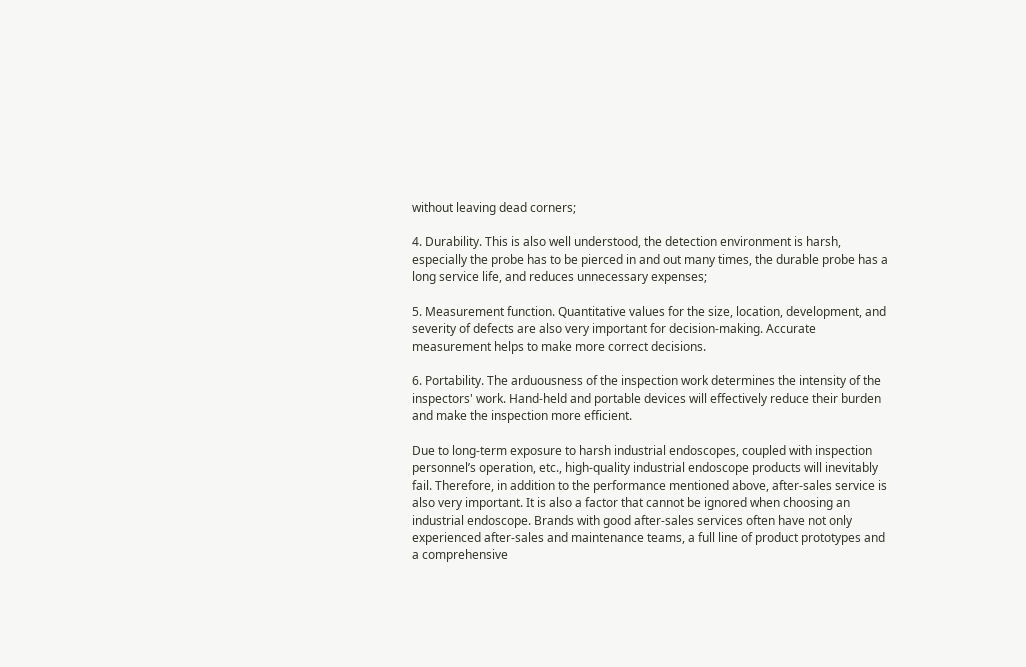without leaving dead corners;

4. Durability. This is also well understood, the detection environment is harsh, especially the probe has to be pierced in and out many times, the durable probe has a long service life, and reduces unnecessary expenses;

5. Measurement function. Quantitative values for the size, location, development, and severity of defects are also very important for decision-making. Accurate measurement helps to make more correct decisions.

6. Portability. The arduousness of the inspection work determines the intensity of the inspectors' work. Hand-held and portable devices will effectively reduce their burden and make the inspection more efficient.

Due to long-term exposure to harsh industrial endoscopes, coupled with inspection personnel’s operation, etc., high-quality industrial endoscope products will inevitably fail. Therefore, in addition to the performance mentioned above, after-sales service is also very important. It is also a factor that cannot be ignored when choosing an industrial endoscope. Brands with good after-sales services often have not only experienced after-sales and maintenance teams, a full line of product prototypes and a comprehensive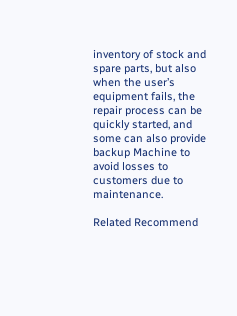inventory of stock and spare parts, but also when the user’s equipment fails, the repair process can be quickly started, and some can also provide backup Machine to avoid losses to customers due to maintenance.

Related Recommend